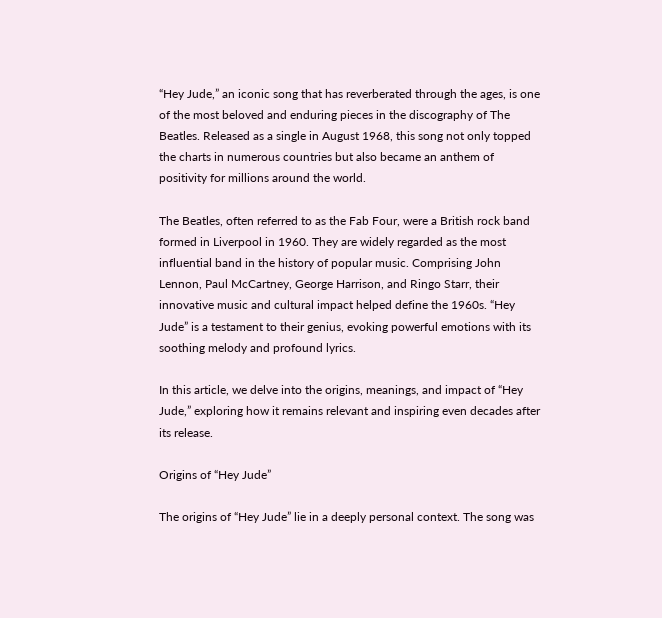“Hey Jude,” an iconic song that has reverberated through the ages, is one of the most beloved and enduring pieces in the discography of The Beatles. Released as a single in August 1968, this song not only topped the charts in numerous countries but also became an anthem of positivity for millions around the world.

The Beatles, often referred to as the Fab Four, were a British rock band formed in Liverpool in 1960. They are widely regarded as the most influential band in the history of popular music. Comprising John Lennon, Paul McCartney, George Harrison, and Ringo Starr, their innovative music and cultural impact helped define the 1960s. “Hey Jude” is a testament to their genius, evoking powerful emotions with its soothing melody and profound lyrics.

In this article, we delve into the origins, meanings, and impact of “Hey Jude,” exploring how it remains relevant and inspiring even decades after its release.

Origins of “Hey Jude”

The origins of “Hey Jude” lie in a deeply personal context. The song was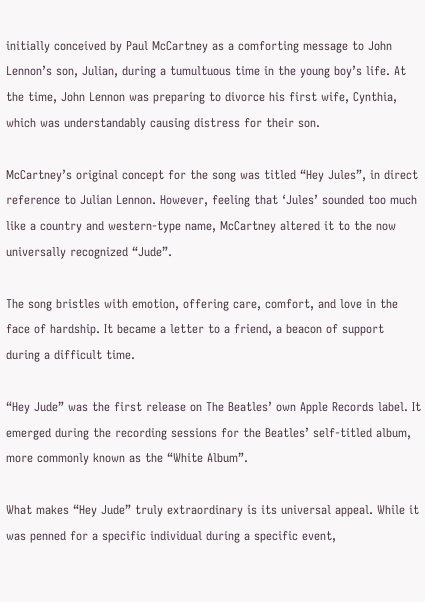initially conceived by Paul McCartney as a comforting message to John Lennon’s son, Julian, during a tumultuous time in the young boy’s life. At the time, John Lennon was preparing to divorce his first wife, Cynthia, which was understandably causing distress for their son.

McCartney’s original concept for the song was titled “Hey Jules”, in direct reference to Julian Lennon. However, feeling that ‘Jules’ sounded too much like a country and western-type name, McCartney altered it to the now universally recognized “Jude”.

The song bristles with emotion, offering care, comfort, and love in the face of hardship. It became a letter to a friend, a beacon of support during a difficult time.

“Hey Jude” was the first release on The Beatles’ own Apple Records label. It emerged during the recording sessions for the Beatles’ self-titled album, more commonly known as the “White Album”.

What makes “Hey Jude” truly extraordinary is its universal appeal. While it was penned for a specific individual during a specific event,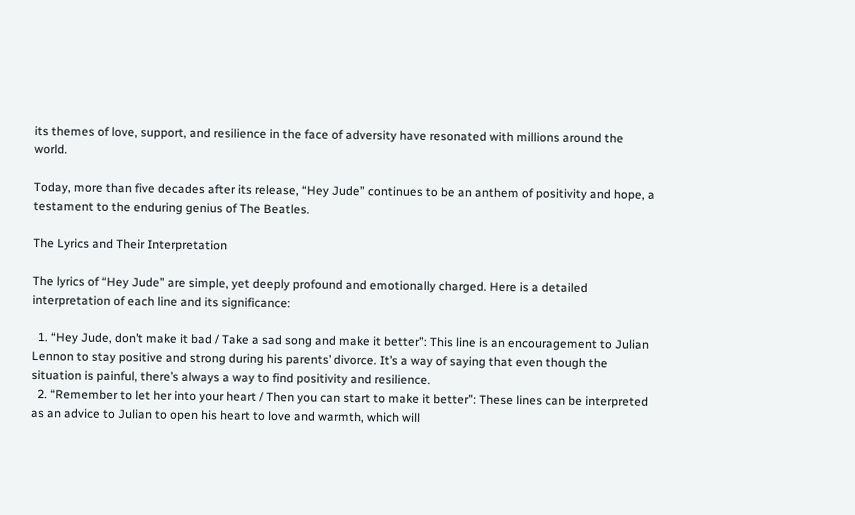its themes of love, support, and resilience in the face of adversity have resonated with millions around the world.

Today, more than five decades after its release, “Hey Jude” continues to be an anthem of positivity and hope, a testament to the enduring genius of The Beatles.

The Lyrics and Their Interpretation

The lyrics of “Hey Jude” are simple, yet deeply profound and emotionally charged. Here is a detailed interpretation of each line and its significance:

  1. “Hey Jude, don’t make it bad / Take a sad song and make it better”: This line is an encouragement to Julian Lennon to stay positive and strong during his parents’ divorce. It’s a way of saying that even though the situation is painful, there’s always a way to find positivity and resilience.
  2. “Remember to let her into your heart / Then you can start to make it better”: These lines can be interpreted as an advice to Julian to open his heart to love and warmth, which will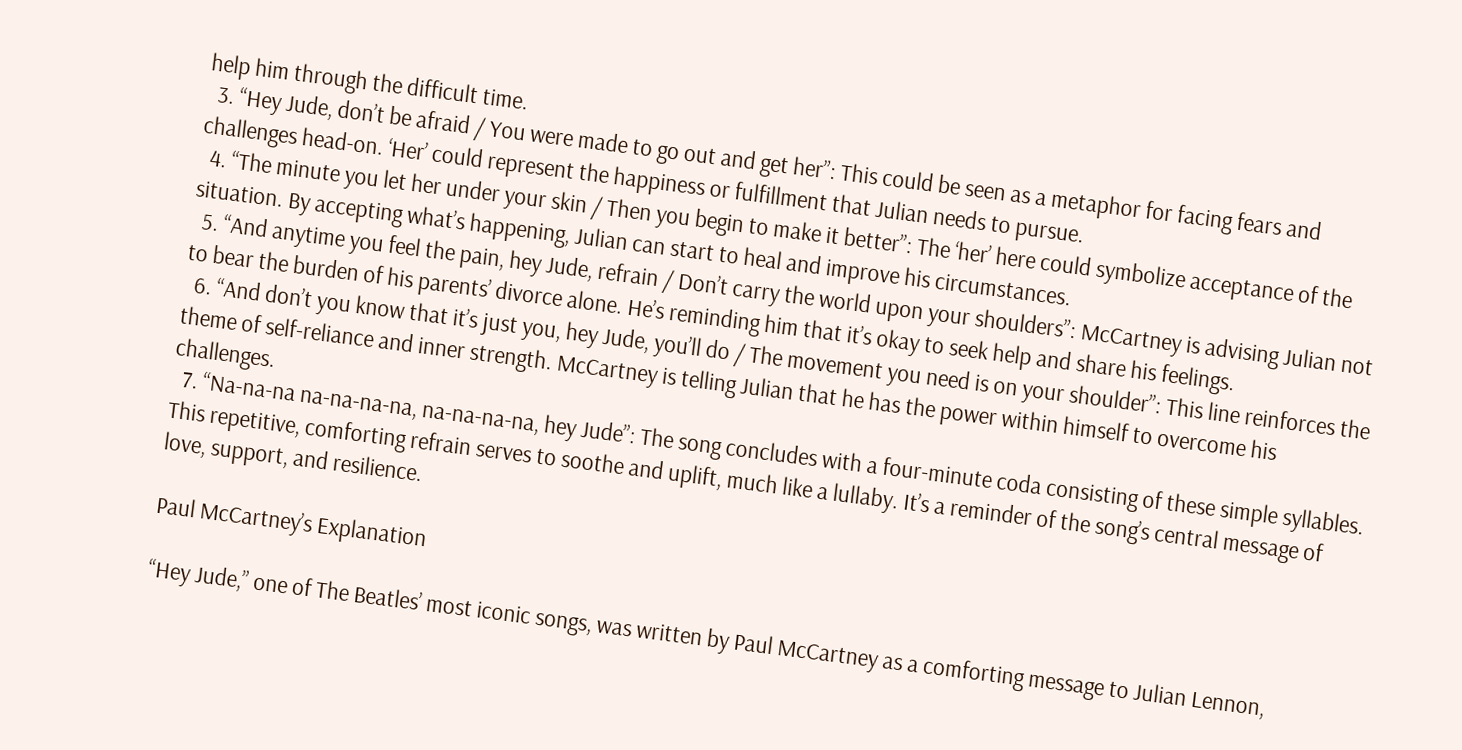help him through the difficult time.
  3. “Hey Jude, don’t be afraid / You were made to go out and get her”: This could be seen as a metaphor for facing fears and challenges head-on. ‘Her’ could represent the happiness or fulfillment that Julian needs to pursue.
  4. “The minute you let her under your skin / Then you begin to make it better”: The ‘her’ here could symbolize acceptance of the situation. By accepting what’s happening, Julian can start to heal and improve his circumstances.
  5. “And anytime you feel the pain, hey Jude, refrain / Don’t carry the world upon your shoulders”: McCartney is advising Julian not to bear the burden of his parents’ divorce alone. He’s reminding him that it’s okay to seek help and share his feelings.
  6. “And don’t you know that it’s just you, hey Jude, you’ll do / The movement you need is on your shoulder”: This line reinforces the theme of self-reliance and inner strength. McCartney is telling Julian that he has the power within himself to overcome his challenges.
  7. “Na-na-na na-na-na-na, na-na-na-na, hey Jude”: The song concludes with a four-minute coda consisting of these simple syllables. This repetitive, comforting refrain serves to soothe and uplift, much like a lullaby. It’s a reminder of the song’s central message of love, support, and resilience.

Paul McCartney’s Explanation

“Hey Jude,” one of The Beatles’ most iconic songs, was written by Paul McCartney as a comforting message to Julian Lennon,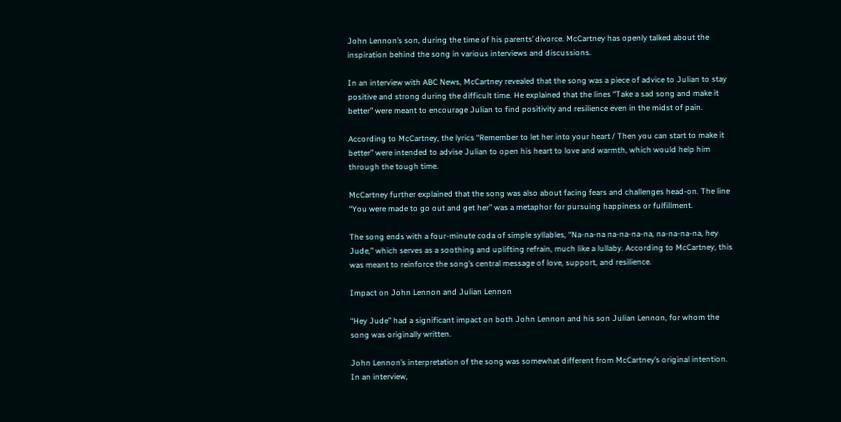John Lennon’s son, during the time of his parents’ divorce. McCartney has openly talked about the inspiration behind the song in various interviews and discussions.

In an interview with ABC News, McCartney revealed that the song was a piece of advice to Julian to stay positive and strong during the difficult time. He explained that the lines “Take a sad song and make it better” were meant to encourage Julian to find positivity and resilience even in the midst of pain.

According to McCartney, the lyrics “Remember to let her into your heart / Then you can start to make it better” were intended to advise Julian to open his heart to love and warmth, which would help him through the tough time.

McCartney further explained that the song was also about facing fears and challenges head-on. The line “You were made to go out and get her” was a metaphor for pursuing happiness or fulfillment.

The song ends with a four-minute coda of simple syllables, “Na-na-na na-na-na-na, na-na-na-na, hey Jude,” which serves as a soothing and uplifting refrain, much like a lullaby. According to McCartney, this was meant to reinforce the song’s central message of love, support, and resilience.

Impact on John Lennon and Julian Lennon

“Hey Jude” had a significant impact on both John Lennon and his son Julian Lennon, for whom the song was originally written.

John Lennon’s interpretation of the song was somewhat different from McCartney’s original intention. In an interview,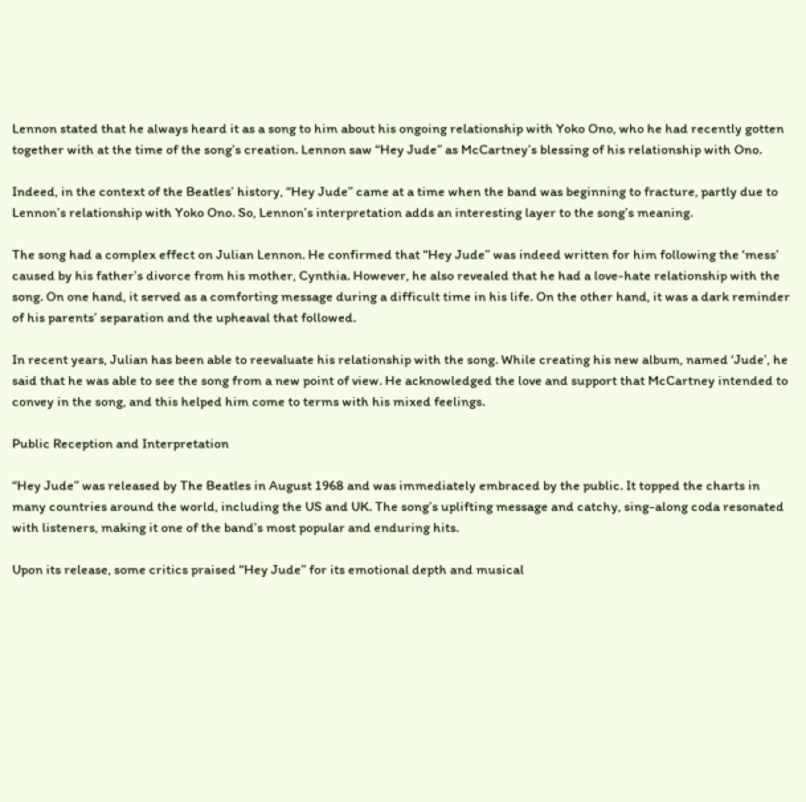Lennon stated that he always heard it as a song to him about his ongoing relationship with Yoko Ono, who he had recently gotten together with at the time of the song’s creation. Lennon saw “Hey Jude” as McCartney’s blessing of his relationship with Ono.

Indeed, in the context of the Beatles’ history, “Hey Jude” came at a time when the band was beginning to fracture, partly due to Lennon’s relationship with Yoko Ono. So, Lennon’s interpretation adds an interesting layer to the song’s meaning.

The song had a complex effect on Julian Lennon. He confirmed that “Hey Jude” was indeed written for him following the ‘mess’ caused by his father’s divorce from his mother, Cynthia. However, he also revealed that he had a love-hate relationship with the song. On one hand, it served as a comforting message during a difficult time in his life. On the other hand, it was a dark reminder of his parents’ separation and the upheaval that followed.

In recent years, Julian has been able to reevaluate his relationship with the song. While creating his new album, named ‘Jude’, he said that he was able to see the song from a new point of view. He acknowledged the love and support that McCartney intended to convey in the song, and this helped him come to terms with his mixed feelings.

Public Reception and Interpretation

“Hey Jude” was released by The Beatles in August 1968 and was immediately embraced by the public. It topped the charts in many countries around the world, including the US and UK. The song’s uplifting message and catchy, sing-along coda resonated with listeners, making it one of the band’s most popular and enduring hits.

Upon its release, some critics praised “Hey Jude” for its emotional depth and musical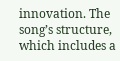innovation. The song’s structure, which includes a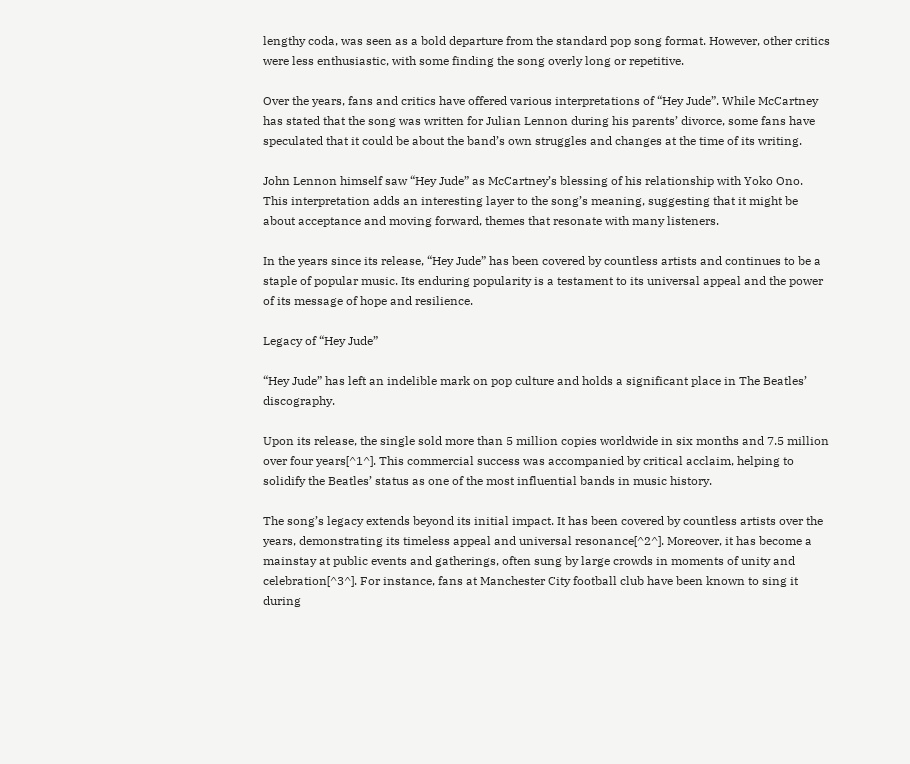lengthy coda, was seen as a bold departure from the standard pop song format. However, other critics were less enthusiastic, with some finding the song overly long or repetitive.

Over the years, fans and critics have offered various interpretations of “Hey Jude”. While McCartney has stated that the song was written for Julian Lennon during his parents’ divorce, some fans have speculated that it could be about the band’s own struggles and changes at the time of its writing.

John Lennon himself saw “Hey Jude” as McCartney’s blessing of his relationship with Yoko Ono. This interpretation adds an interesting layer to the song’s meaning, suggesting that it might be about acceptance and moving forward, themes that resonate with many listeners.

In the years since its release, “Hey Jude” has been covered by countless artists and continues to be a staple of popular music. Its enduring popularity is a testament to its universal appeal and the power of its message of hope and resilience.

Legacy of “Hey Jude”

“Hey Jude” has left an indelible mark on pop culture and holds a significant place in The Beatles’ discography.

Upon its release, the single sold more than 5 million copies worldwide in six months and 7.5 million over four years[^1^]. This commercial success was accompanied by critical acclaim, helping to solidify the Beatles’ status as one of the most influential bands in music history.

The song’s legacy extends beyond its initial impact. It has been covered by countless artists over the years, demonstrating its timeless appeal and universal resonance[^2^]. Moreover, it has become a mainstay at public events and gatherings, often sung by large crowds in moments of unity and celebration[^3^]. For instance, fans at Manchester City football club have been known to sing it during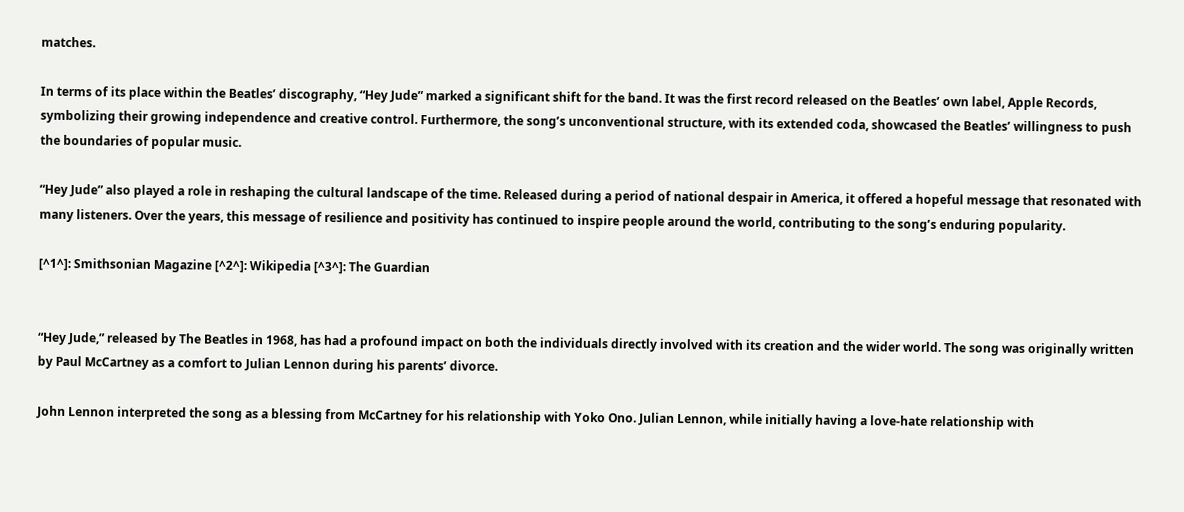matches.

In terms of its place within the Beatles’ discography, “Hey Jude” marked a significant shift for the band. It was the first record released on the Beatles’ own label, Apple Records, symbolizing their growing independence and creative control. Furthermore, the song’s unconventional structure, with its extended coda, showcased the Beatles’ willingness to push the boundaries of popular music.

“Hey Jude” also played a role in reshaping the cultural landscape of the time. Released during a period of national despair in America, it offered a hopeful message that resonated with many listeners. Over the years, this message of resilience and positivity has continued to inspire people around the world, contributing to the song’s enduring popularity.

[^1^]: Smithsonian Magazine [^2^]: Wikipedia [^3^]: The Guardian


“Hey Jude,” released by The Beatles in 1968, has had a profound impact on both the individuals directly involved with its creation and the wider world. The song was originally written by Paul McCartney as a comfort to Julian Lennon during his parents’ divorce.

John Lennon interpreted the song as a blessing from McCartney for his relationship with Yoko Ono. Julian Lennon, while initially having a love-hate relationship with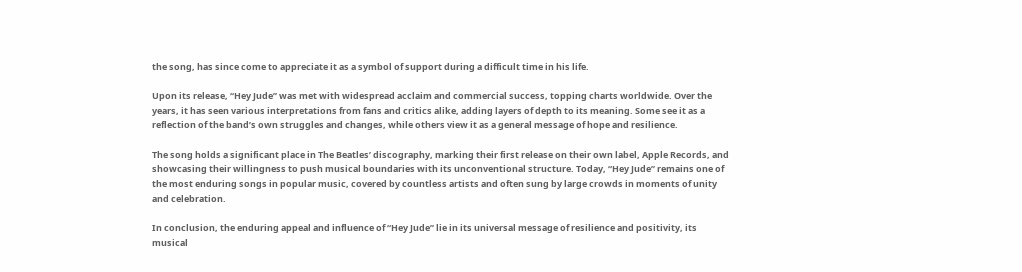the song, has since come to appreciate it as a symbol of support during a difficult time in his life.

Upon its release, “Hey Jude” was met with widespread acclaim and commercial success, topping charts worldwide. Over the years, it has seen various interpretations from fans and critics alike, adding layers of depth to its meaning. Some see it as a reflection of the band’s own struggles and changes, while others view it as a general message of hope and resilience.

The song holds a significant place in The Beatles’ discography, marking their first release on their own label, Apple Records, and showcasing their willingness to push musical boundaries with its unconventional structure. Today, “Hey Jude” remains one of the most enduring songs in popular music, covered by countless artists and often sung by large crowds in moments of unity and celebration.

In conclusion, the enduring appeal and influence of “Hey Jude” lie in its universal message of resilience and positivity, its musical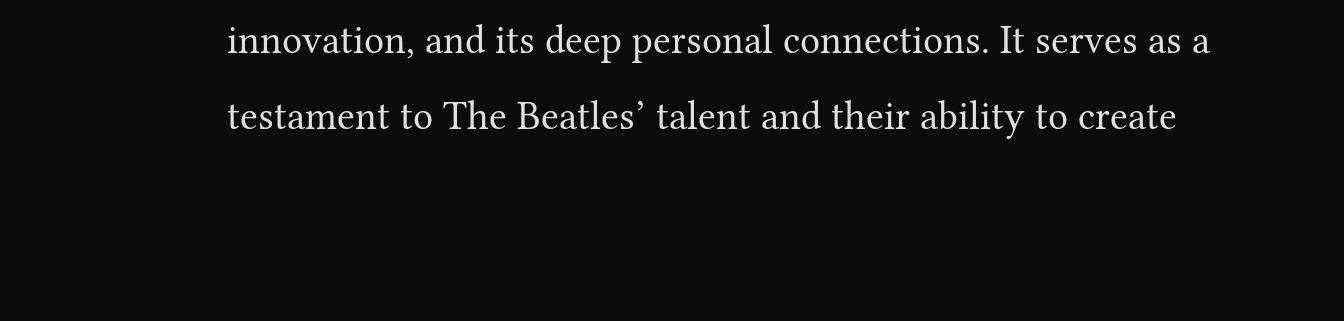innovation, and its deep personal connections. It serves as a testament to The Beatles’ talent and their ability to create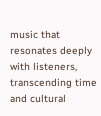music that resonates deeply with listeners, transcending time and cultural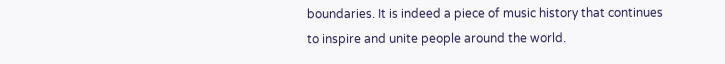boundaries. It is indeed a piece of music history that continues to inspire and unite people around the world.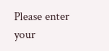Please enter your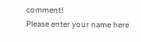comment!
Please enter your name here